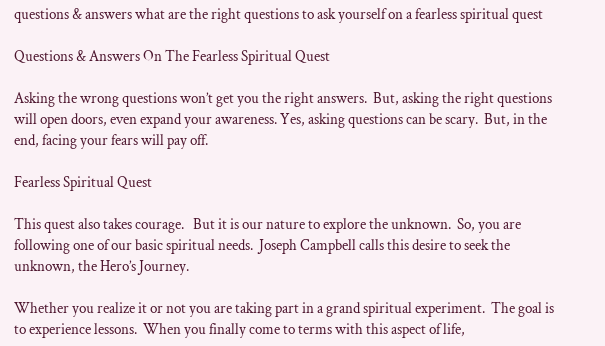questions & answers what are the right questions to ask yourself on a fearless spiritual quest

Questions & Answers On The Fearless Spiritual Quest

Asking the wrong questions won’t get you the right answers.  But, asking the right questions will open doors, even expand your awareness. Yes, asking questions can be scary.  But, in the end, facing your fears will pay off.

Fearless Spiritual Quest

This quest also takes courage.   But it is our nature to explore the unknown.  So, you are following one of our basic spiritual needs.  Joseph Campbell calls this desire to seek the unknown, the Hero’s Journey.

Whether you realize it or not you are taking part in a grand spiritual experiment.  The goal is to experience lessons.  When you finally come to terms with this aspect of life,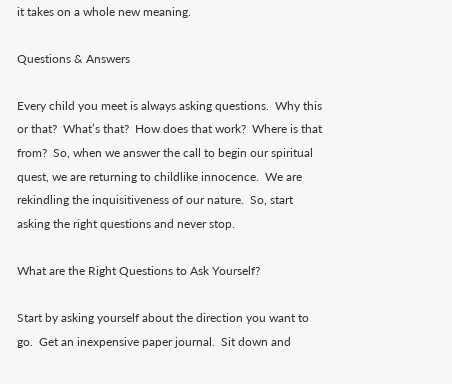it takes on a whole new meaning.

Questions & Answers

Every child you meet is always asking questions.  Why this or that?  What’s that?  How does that work?  Where is that from?  So, when we answer the call to begin our spiritual quest, we are returning to childlike innocence.  We are rekindling the inquisitiveness of our nature.  So, start asking the right questions and never stop.

What are the Right Questions to Ask Yourself?

Start by asking yourself about the direction you want to go.  Get an inexpensive paper journal.  Sit down and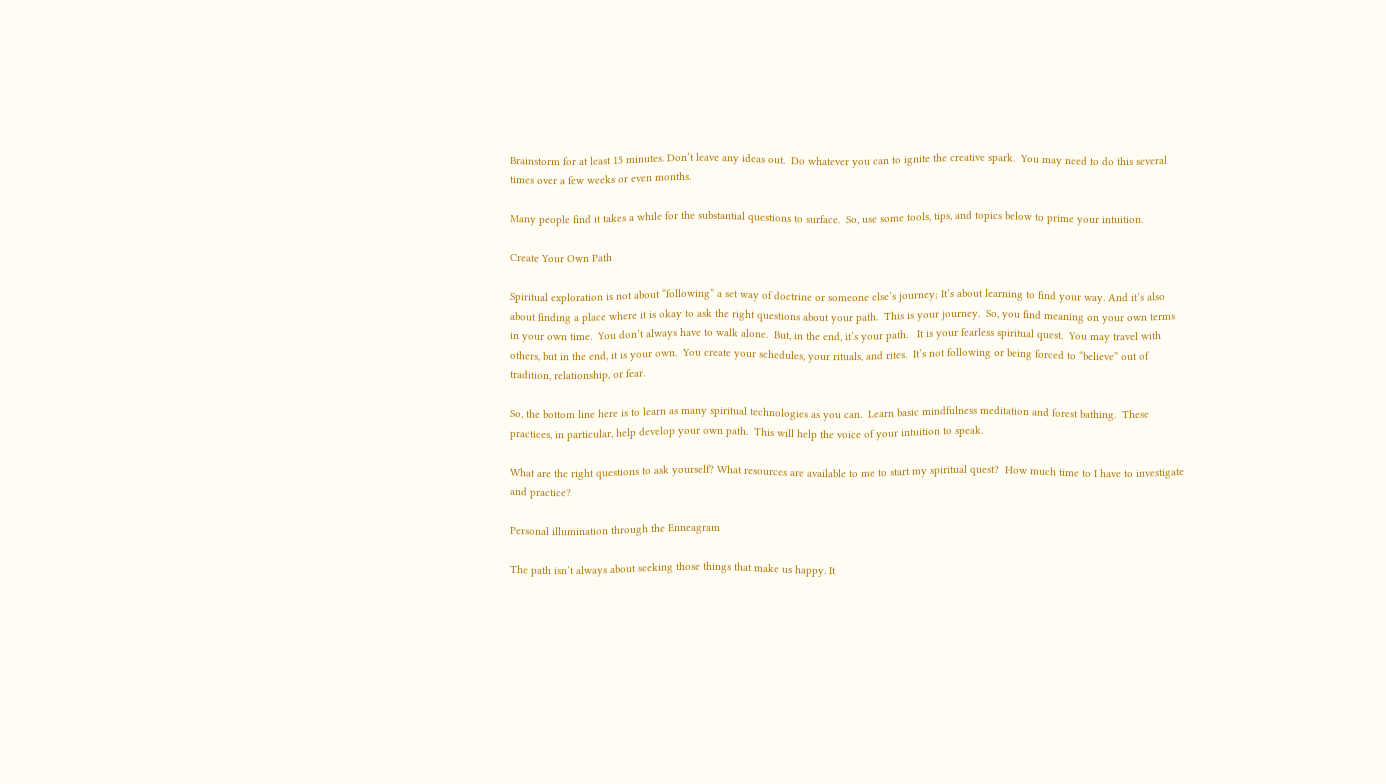Brainstorm for at least 15 minutes. Don’t leave any ideas out.  Do whatever you can to ignite the creative spark.  You may need to do this several times over a few weeks or even months.

Many people find it takes a while for the substantial questions to surface.  So, use some tools, tips, and topics below to prime your intuition.

Create Your Own Path

Spiritual exploration is not about “following” a set way of doctrine or someone else’s journey; It’s about learning to find your way. And it’s also about finding a place where it is okay to ask the right questions about your path.  This is your journey.  So, you find meaning on your own terms in your own time.  You don’t always have to walk alone.  But, in the end, it’s your path.   It is your fearless spiritual quest.  You may travel with others, but in the end, it is your own.  You create your schedules, your rituals, and rites.  It’s not following or being forced to “believe” out of tradition, relationship, or fear.

So, the bottom line here is to learn as many spiritual technologies as you can.  Learn basic mindfulness meditation and forest bathing.  These practices, in particular, help develop your own path.  This will help the voice of your intuition to speak.

What are the right questions to ask yourself? What resources are available to me to start my spiritual quest?  How much time to I have to investigate and practice?

Personal illumination through the Enneagram

The path isn’t always about seeking those things that make us happy. It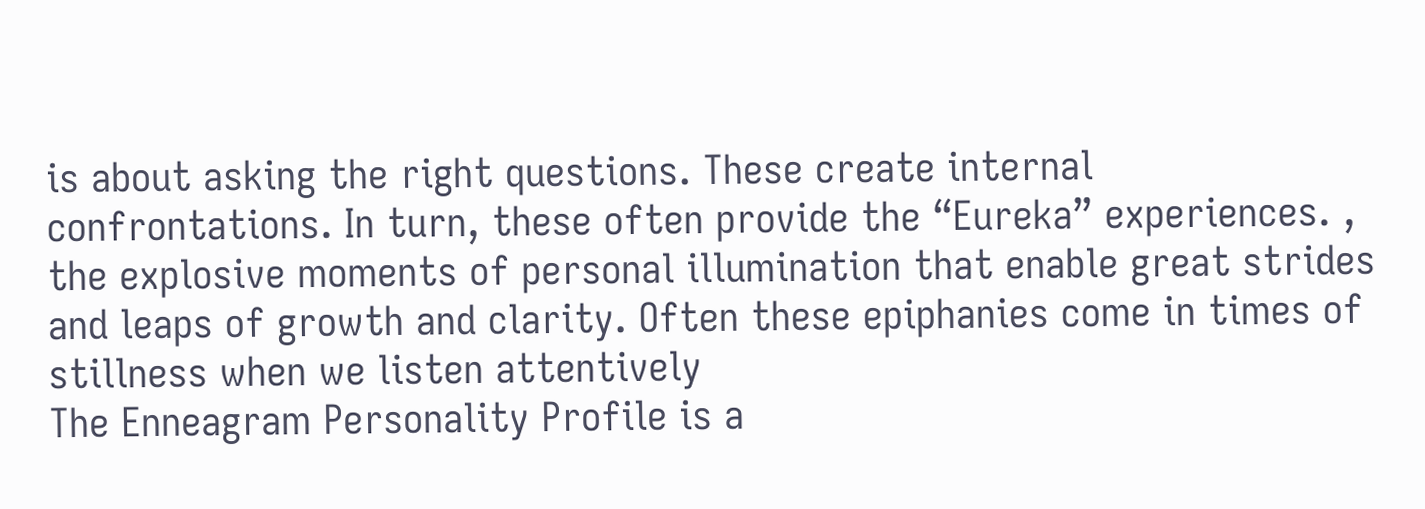is about asking the right questions. These create internal confrontations. In turn, these often provide the “Eureka” experiences. , the explosive moments of personal illumination that enable great strides and leaps of growth and clarity. Often these epiphanies come in times of stillness when we listen attentively
The Enneagram Personality Profile is a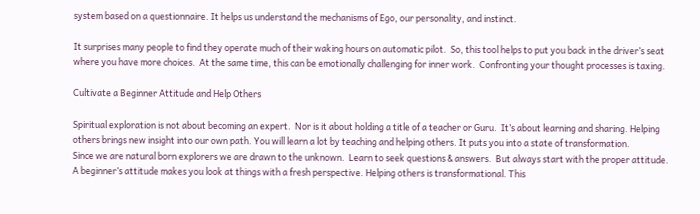system based on a questionnaire. It helps us understand the mechanisms of Ego, our personality, and instinct.

It surprises many people to find they operate much of their waking hours on automatic pilot.  So, this tool helps to put you back in the driver’s seat where you have more choices.  At the same time, this can be emotionally challenging for inner work.  Confronting your thought processes is taxing.

Cultivate a Beginner Attitude and Help Others

Spiritual exploration is not about becoming an expert.  Nor is it about holding a title of a teacher or Guru.  It’s about learning and sharing. Helping others brings new insight into our own path. You will learn a lot by teaching and helping others. It puts you into a state of transformation.
Since we are natural born explorers we are drawn to the unknown.  Learn to seek questions & answers.  But always start with the proper attitude.
A beginner’s attitude makes you look at things with a fresh perspective. Helping others is transformational. This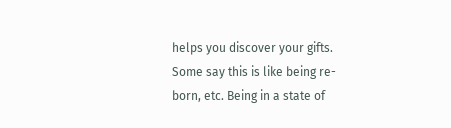helps you discover your gifts. Some say this is like being re-born, etc. Being in a state of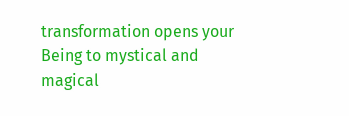transformation opens your Being to mystical and magical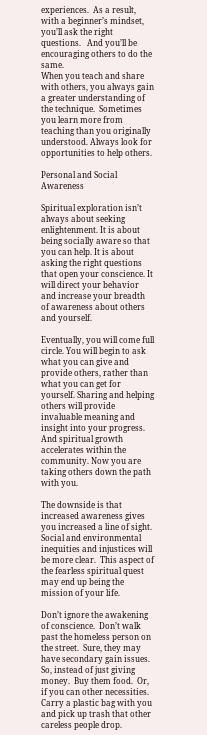experiences.  As a result, with a beginner’s mindset, you’ll ask the right questions.   And you’ll be encouraging others to do the same.
When you teach and share with others, you always gain a greater understanding of the technique.  Sometimes you learn more from teaching than you originally understood. Always look for opportunities to help others.

Personal and Social Awareness

Spiritual exploration isn’t always about seeking enlightenment. It is about being socially aware so that you can help. It is about asking the right questions that open your conscience. It will direct your behavior and increase your breadth of awareness about others and yourself.

Eventually, you will come full circle. You will begin to ask what you can give and provide others, rather than what you can get for yourself. Sharing and helping others will provide invaluable meaning and insight into your progress. And spiritual growth accelerates within the community. Now you are taking others down the path with you.

The downside is that increased awareness gives you increased a line of sight.  Social and environmental inequities and injustices will be more clear.  This aspect of the fearless spiritual quest may end up being the mission of your life.

Don’t ignore the awakening of conscience.  Don’t walk past the homeless person on the street.  Sure, they may have secondary gain issues.  So, instead of just giving money.  Buy them food.  Or, if you can other necessities.  Carry a plastic bag with you and pick up trash that other careless people drop.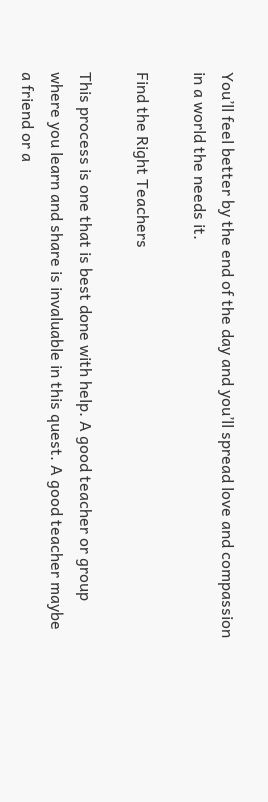You’ll feel better by the end of the day and you’ll spread love and compassion in a world the needs it.

Find the Right Teachers

This process is one that is best done with help. A good teacher or group where you learn and share is invaluable in this quest. A good teacher maybe a friend or a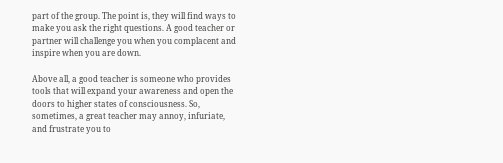part of the group. The point is, they will find ways to make you ask the right questions. A good teacher or partner will challenge you when you complacent and inspire when you are down.

Above all, a good teacher is someone who provides tools that will expand your awareness and open the doors to higher states of consciousness. So, sometimes, a great teacher may annoy, infuriate, and frustrate you to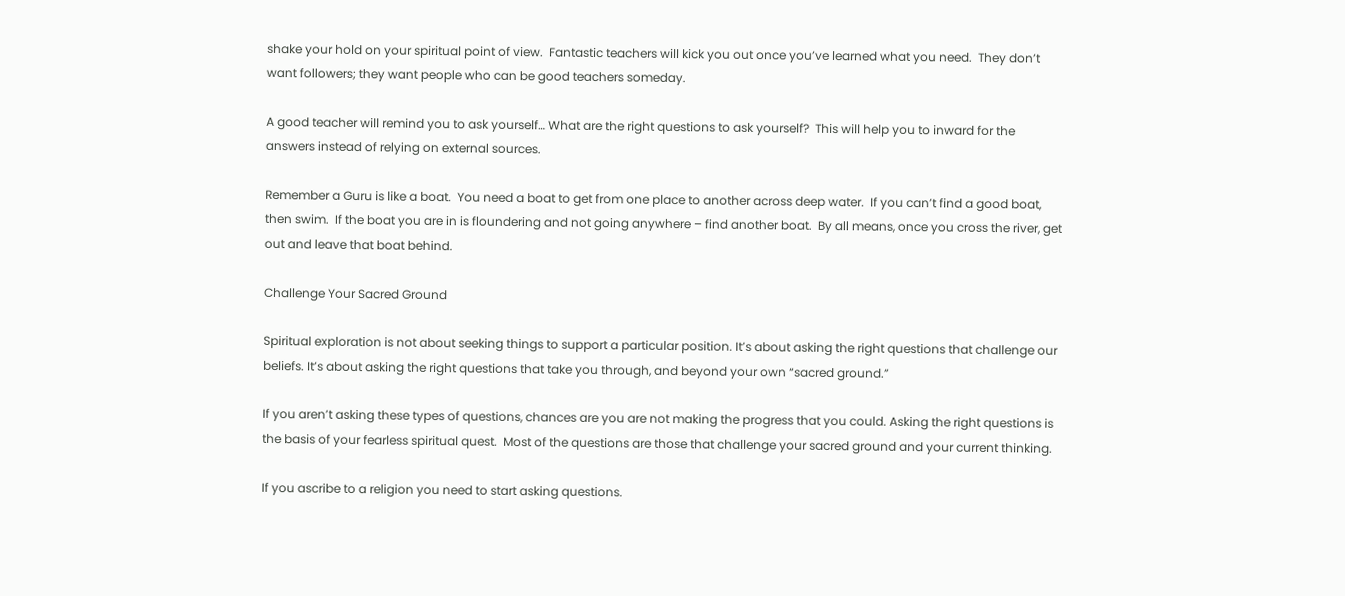shake your hold on your spiritual point of view.  Fantastic teachers will kick you out once you’ve learned what you need.  They don’t want followers; they want people who can be good teachers someday.

A good teacher will remind you to ask yourself… What are the right questions to ask yourself?  This will help you to inward for the answers instead of relying on external sources.

Remember a Guru is like a boat.  You need a boat to get from one place to another across deep water.  If you can’t find a good boat, then swim.  If the boat you are in is floundering and not going anywhere – find another boat.  By all means, once you cross the river, get out and leave that boat behind.

Challenge Your Sacred Ground

Spiritual exploration is not about seeking things to support a particular position. It’s about asking the right questions that challenge our beliefs. It’s about asking the right questions that take you through, and beyond your own “sacred ground.”

If you aren’t asking these types of questions, chances are you are not making the progress that you could. Asking the right questions is the basis of your fearless spiritual quest.  Most of the questions are those that challenge your sacred ground and your current thinking.

If you ascribe to a religion you need to start asking questions.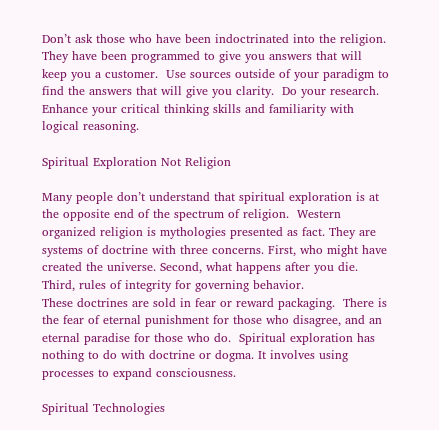Don’t ask those who have been indoctrinated into the religion.  They have been programmed to give you answers that will keep you a customer.  Use sources outside of your paradigm to find the answers that will give you clarity.  Do your research.  Enhance your critical thinking skills and familiarity with logical reasoning.

Spiritual Exploration Not Religion

Many people don’t understand that spiritual exploration is at the opposite end of the spectrum of religion.  Western organized religion is mythologies presented as fact. They are systems of doctrine with three concerns. First, who might have created the universe. Second, what happens after you die. Third, rules of integrity for governing behavior.
These doctrines are sold in fear or reward packaging.  There is the fear of eternal punishment for those who disagree, and an eternal paradise for those who do.  Spiritual exploration has nothing to do with doctrine or dogma. It involves using processes to expand consciousness.

Spiritual Technologies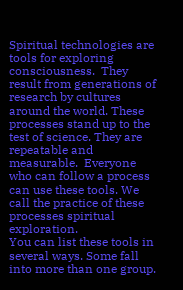Spiritual technologies are tools for exploring consciousness.  They result from generations of research by cultures around the world. These processes stand up to the test of science. They are repeatable and measurable.  Everyone who can follow a process can use these tools. We call the practice of these processes spiritual exploration.
You can list these tools in several ways. Some fall into more than one group.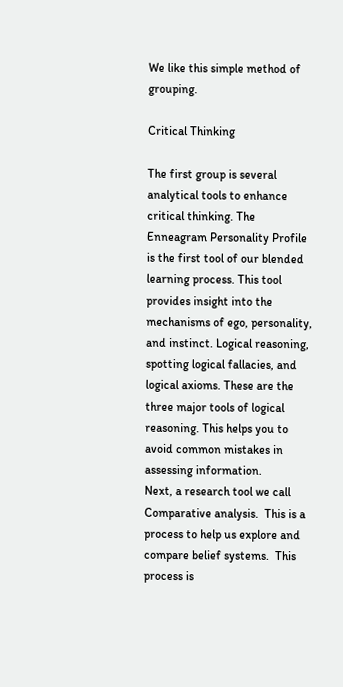We like this simple method of grouping.

Critical Thinking

The first group is several analytical tools to enhance critical thinking. The Enneagram Personality Profile is the first tool of our blended learning process. This tool provides insight into the mechanisms of ego, personality, and instinct. Logical reasoning, spotting logical fallacies, and logical axioms. These are the three major tools of logical reasoning. This helps you to avoid common mistakes in assessing information.
Next, a research tool we call Comparative analysis.  This is a process to help us explore and compare belief systems.  This process is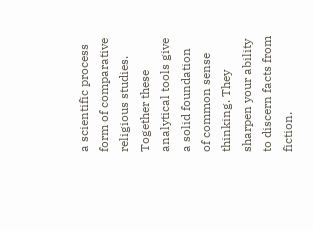a scientific process form of comparative religious studies. Together these analytical tools give a solid foundation of common sense thinking. They sharpen your ability to discern facts from fiction.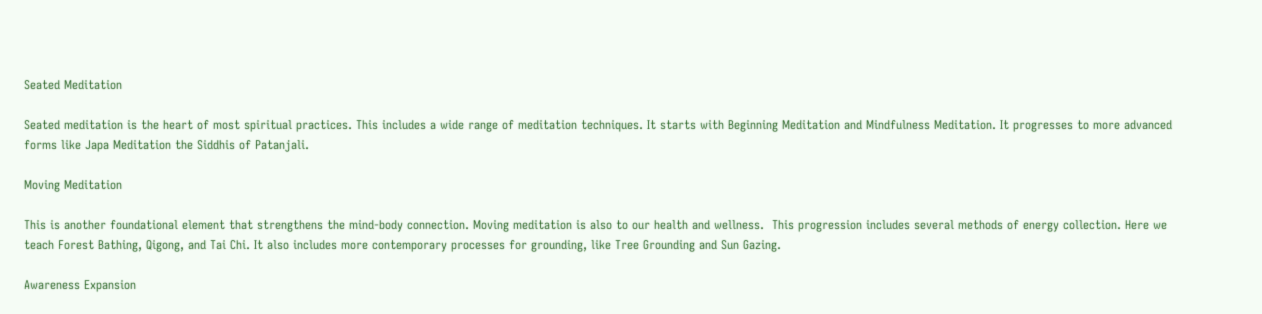Seated Meditation

Seated meditation is the heart of most spiritual practices. This includes a wide range of meditation techniques. It starts with Beginning Meditation and Mindfulness Meditation. It progresses to more advanced forms like Japa Meditation the Siddhis of Patanjali.

Moving Meditation

This is another foundational element that strengthens the mind-body connection. Moving meditation is also to our health and wellness.  This progression includes several methods of energy collection. Here we teach Forest Bathing, Qigong, and Tai Chi. It also includes more contemporary processes for grounding, like Tree Grounding and Sun Gazing.

Awareness Expansion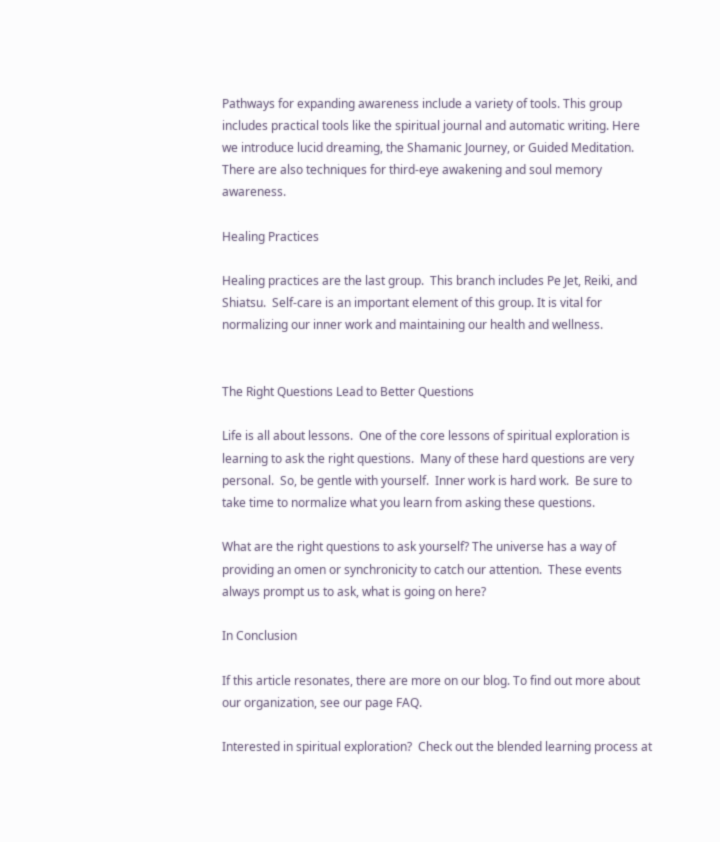Pathways for expanding awareness include a variety of tools. This group includes practical tools like the spiritual journal and automatic writing. Here we introduce lucid dreaming, the Shamanic Journey, or Guided Meditation. There are also techniques for third-eye awakening and soul memory awareness.

Healing Practices

Healing practices are the last group.  This branch includes Pe Jet, Reiki, and Shiatsu.  Self-care is an important element of this group. It is vital for normalizing our inner work and maintaining our health and wellness.


The Right Questions Lead to Better Questions

Life is all about lessons.  One of the core lessons of spiritual exploration is learning to ask the right questions.  Many of these hard questions are very personal.  So, be gentle with yourself.  Inner work is hard work.  Be sure to take time to normalize what you learn from asking these questions.

What are the right questions to ask yourself? The universe has a way of providing an omen or synchronicity to catch our attention.  These events always prompt us to ask, what is going on here?

In Conclusion

If this article resonates, there are more on our blog. To find out more about our organization, see our page FAQ.

Interested in spiritual exploration?  Check out the blended learning process at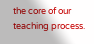the core of our teaching process.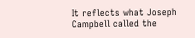It reflects what Joseph Campbell called the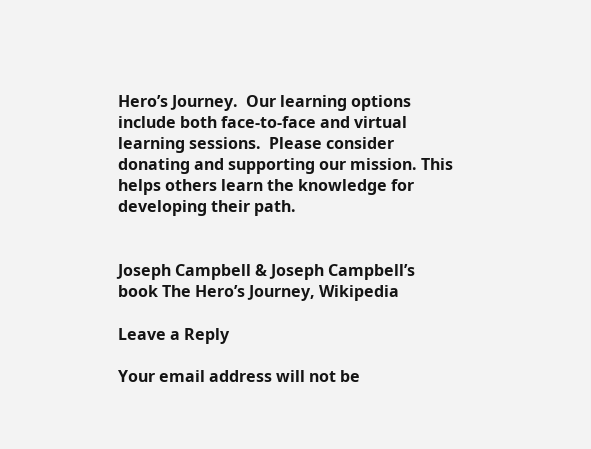Hero’s Journey.  Our learning options include both face-to-face and virtual learning sessions.  Please consider donating and supporting our mission. This helps others learn the knowledge for developing their path.


Joseph Campbell & Joseph Campbell’s book The Hero’s Journey, Wikipedia

Leave a Reply

Your email address will not be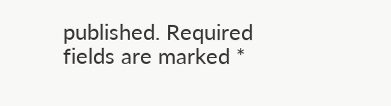published. Required fields are marked *